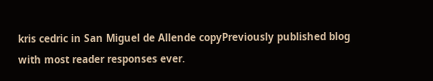kris cedric in San Miguel de Allende copyPreviously published blog with most reader responses ever.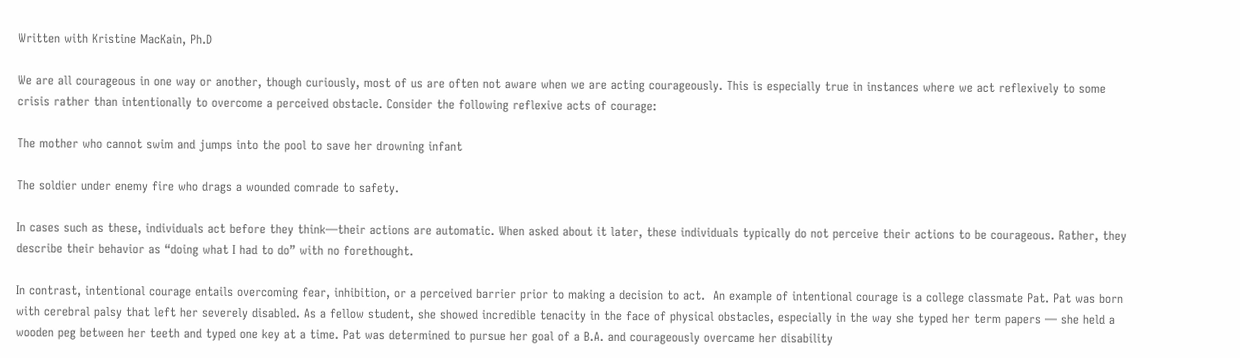Written with Kristine MacKain, Ph.D

We are all courageous in one way or another, though curiously, most of us are often not aware when we are acting courageously. This is especially true in instances where we act reflexively to some crisis rather than intentionally to overcome a perceived obstacle. Consider the following reflexive acts of courage:

The mother who cannot swim and jumps into the pool to save her drowning infant

The soldier under enemy fire who drags a wounded comrade to safety.

In cases such as these, individuals act before they think—their actions are automatic. When asked about it later, these individuals typically do not perceive their actions to be courageous. Rather, they describe their behavior as “doing what I had to do” with no forethought.

In contrast, intentional courage entails overcoming fear, inhibition, or a perceived barrier prior to making a decision to act.  An example of intentional courage is a college classmate Pat. Pat was born with cerebral palsy that left her severely disabled. As a fellow student, she showed incredible tenacity in the face of physical obstacles, especially in the way she typed her term papers — she held a wooden peg between her teeth and typed one key at a time. Pat was determined to pursue her goal of a B.A. and courageously overcame her disability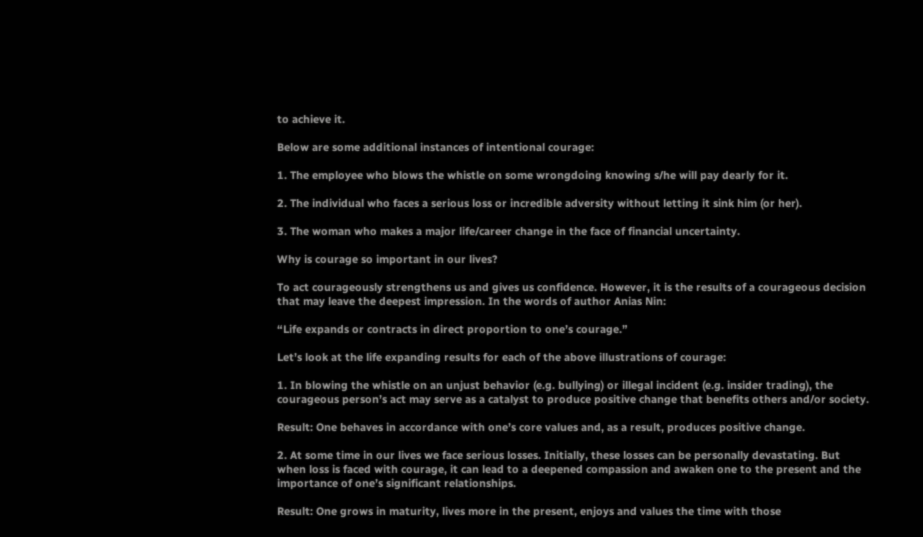to achieve it.

Below are some additional instances of intentional courage:

1. The employee who blows the whistle on some wrongdoing knowing s/he will pay dearly for it.

2. The individual who faces a serious loss or incredible adversity without letting it sink him (or her).

3. The woman who makes a major life/career change in the face of financial uncertainty.

Why is courage so important in our lives?

To act courageously strengthens us and gives us confidence. However, it is the results of a courageous decision that may leave the deepest impression. In the words of author Anias Nin:

“Life expands or contracts in direct proportion to one’s courage.”

Let’s look at the life expanding results for each of the above illustrations of courage:

1. In blowing the whistle on an unjust behavior (e.g. bullying) or illegal incident (e.g. insider trading), the courageous person’s act may serve as a catalyst to produce positive change that benefits others and/or society.

Result: One behaves in accordance with one’s core values and, as a result, produces positive change.

2. At some time in our lives we face serious losses. Initially, these losses can be personally devastating. But when loss is faced with courage, it can lead to a deepened compassion and awaken one to the present and the importance of one’s significant relationships.

Result: One grows in maturity, lives more in the present, enjoys and values the time with those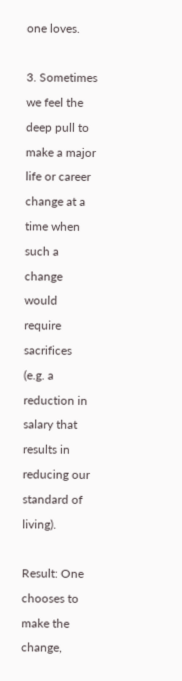one loves.

3. Sometimes we feel the deep pull to make a major life or career change at a time when such a change would require sacrifices (e.g. a reduction in salary that results in reducing our standard of living).

Result: One chooses to make the change,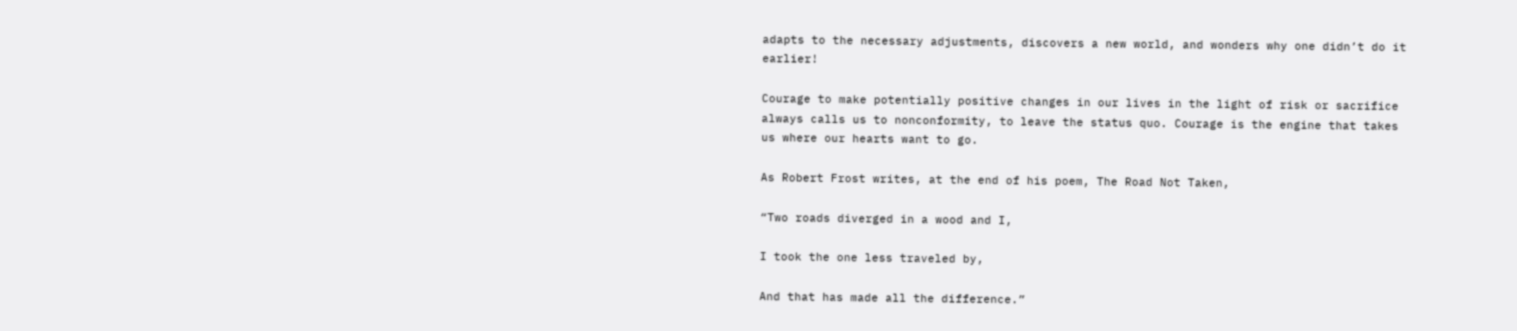adapts to the necessary adjustments, discovers a new world, and wonders why one didn’t do it earlier!

Courage to make potentially positive changes in our lives in the light of risk or sacrifice always calls us to nonconformity, to leave the status quo. Courage is the engine that takes us where our hearts want to go.

As Robert Frost writes, at the end of his poem, The Road Not Taken,

“Two roads diverged in a wood and I,

I took the one less traveled by,

And that has made all the difference.”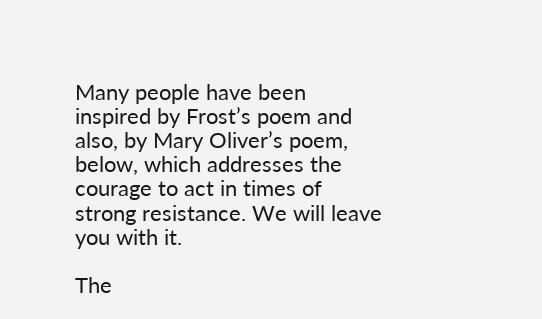Many people have been inspired by Frost’s poem and also, by Mary Oliver’s poem, below, which addresses the courage to act in times of strong resistance. We will leave you with it.

The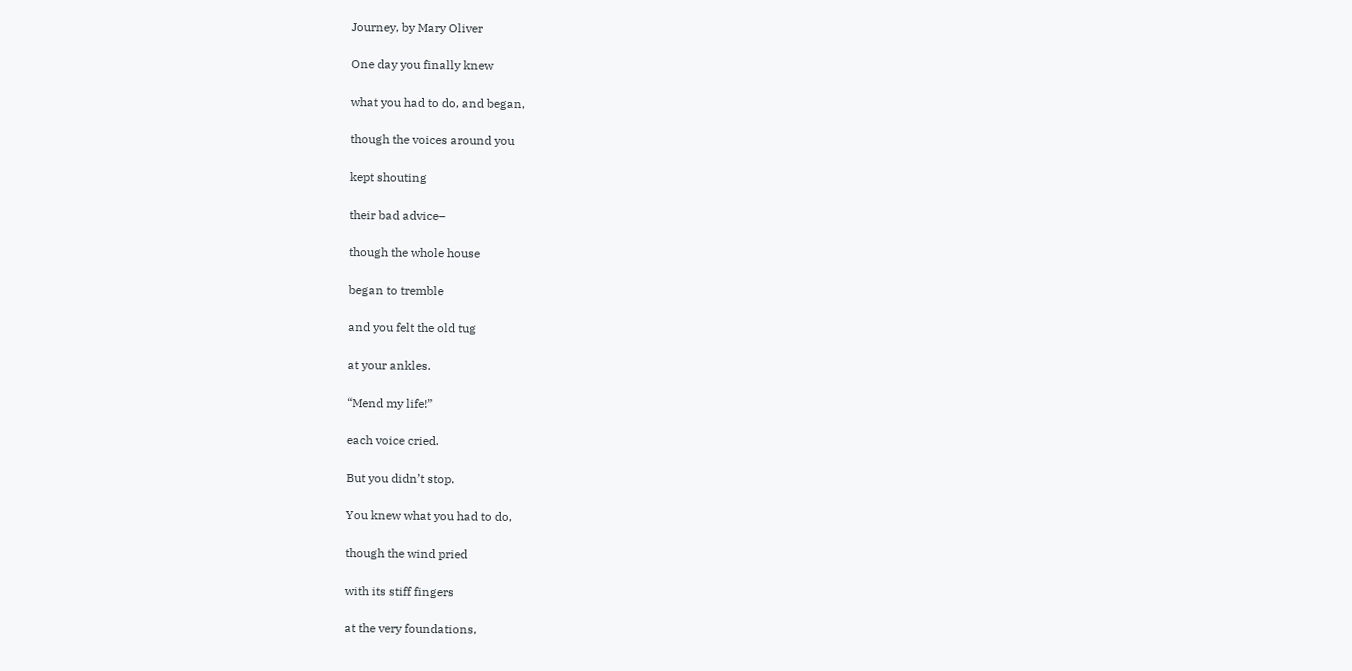Journey, by Mary Oliver

One day you finally knew

what you had to do, and began,

though the voices around you

kept shouting

their bad advice–

though the whole house

began to tremble

and you felt the old tug

at your ankles.

“Mend my life!”

each voice cried.

But you didn’t stop.

You knew what you had to do,

though the wind pried

with its stiff fingers

at the very foundations,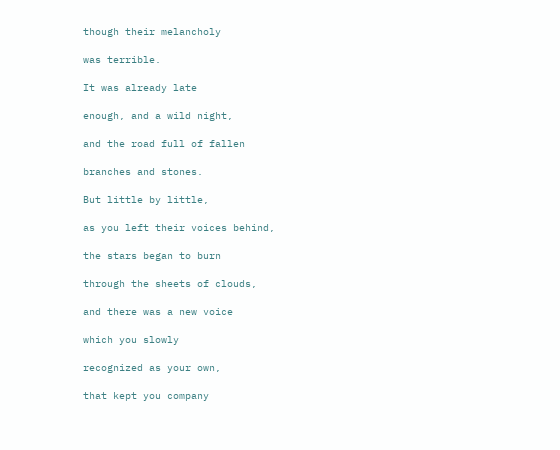though their melancholy

was terrible.

It was already late

enough, and a wild night,

and the road full of fallen

branches and stones.

But little by little,

as you left their voices behind,

the stars began to burn

through the sheets of clouds,

and there was a new voice

which you slowly

recognized as your own,

that kept you company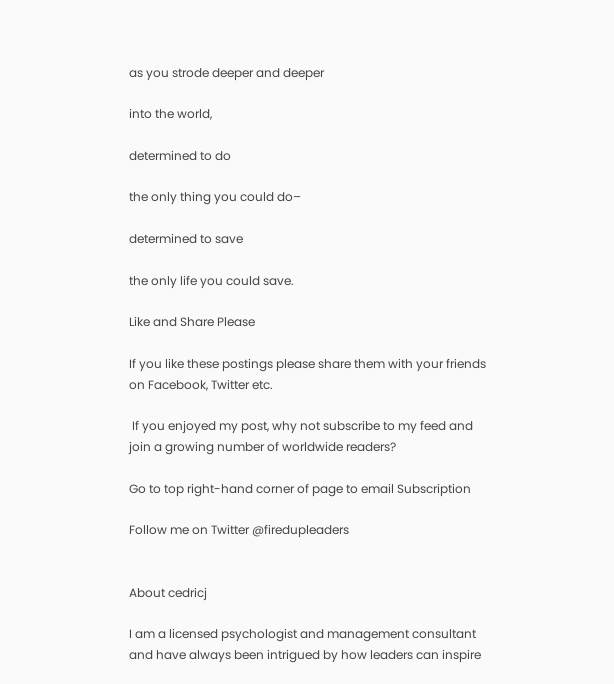as you strode deeper and deeper

into the world,

determined to do

the only thing you could do–

determined to save

the only life you could save.

Like and Share Please

If you like these postings please share them with your friends on Facebook, Twitter etc.

 If you enjoyed my post, why not subscribe to my feed and join a growing number of worldwide readers?

Go to top right-hand corner of page to email Subscription

Follow me on Twitter @firedupleaders


About cedricj

I am a licensed psychologist and management consultant and have always been intrigued by how leaders can inspire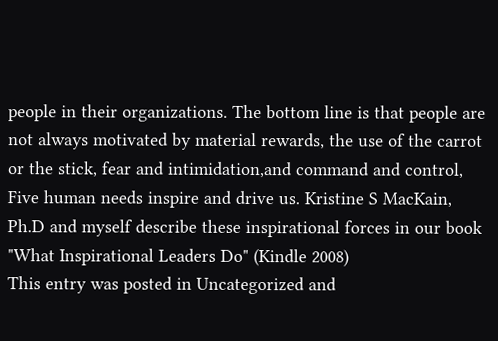people in their organizations. The bottom line is that people are not always motivated by material rewards, the use of the carrot or the stick, fear and intimidation,and command and control, Five human needs inspire and drive us. Kristine S MacKain, Ph.D and myself describe these inspirational forces in our book "What Inspirational Leaders Do" (Kindle 2008)
This entry was posted in Uncategorized and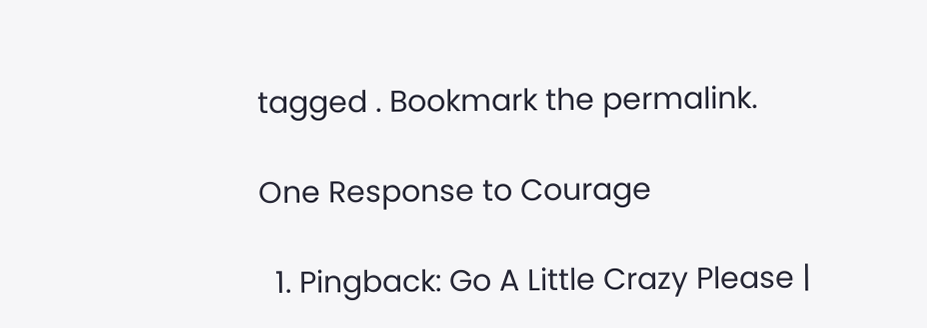tagged . Bookmark the permalink.

One Response to Courage

  1. Pingback: Go A Little Crazy Please |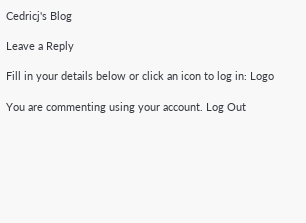Cedricj's Blog

Leave a Reply

Fill in your details below or click an icon to log in: Logo

You are commenting using your account. Log Out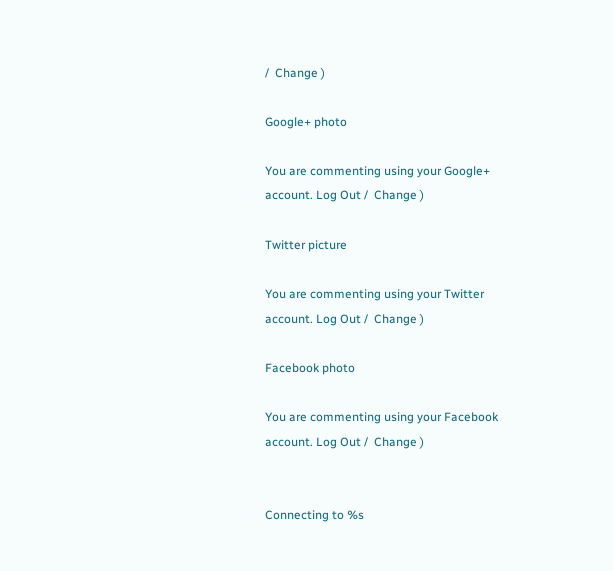/  Change )

Google+ photo

You are commenting using your Google+ account. Log Out /  Change )

Twitter picture

You are commenting using your Twitter account. Log Out /  Change )

Facebook photo

You are commenting using your Facebook account. Log Out /  Change )


Connecting to %s